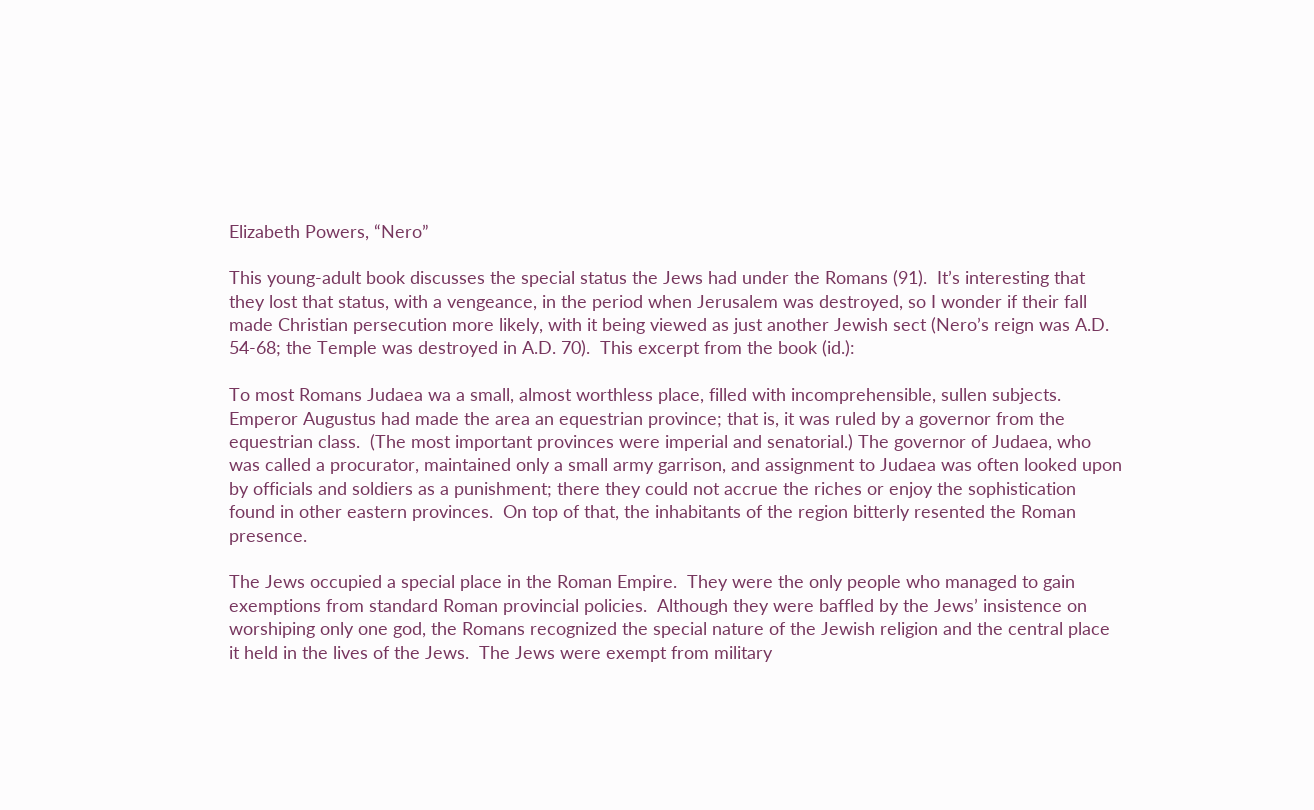Elizabeth Powers, “Nero”

This young-adult book discusses the special status the Jews had under the Romans (91).  It’s interesting that they lost that status, with a vengeance, in the period when Jerusalem was destroyed, so I wonder if their fall made Christian persecution more likely, with it being viewed as just another Jewish sect (Nero’s reign was A.D. 54-68; the Temple was destroyed in A.D. 70).  This excerpt from the book (id.):

To most Romans Judaea wa a small, almost worthless place, filled with incomprehensible, sullen subjects.  Emperor Augustus had made the area an equestrian province; that is, it was ruled by a governor from the equestrian class.  (The most important provinces were imperial and senatorial.) The governor of Judaea, who was called a procurator, maintained only a small army garrison, and assignment to Judaea was often looked upon by officials and soldiers as a punishment; there they could not accrue the riches or enjoy the sophistication found in other eastern provinces.  On top of that, the inhabitants of the region bitterly resented the Roman presence.

The Jews occupied a special place in the Roman Empire.  They were the only people who managed to gain exemptions from standard Roman provincial policies.  Although they were baffled by the Jews’ insistence on worshiping only one god, the Romans recognized the special nature of the Jewish religion and the central place it held in the lives of the Jews.  The Jews were exempt from military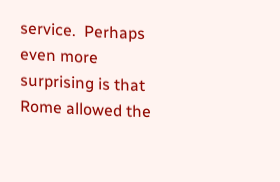service.  Perhaps even more surprising is that Rome allowed the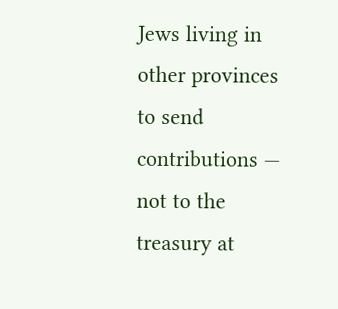Jews living in other provinces to send contributions — not to the treasury at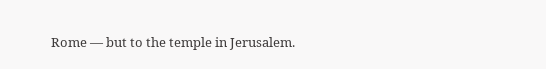Rome — but to the temple in Jerusalem.